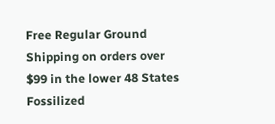Free Regular Ground Shipping on orders over $99 in the lower 48 States
Fossilized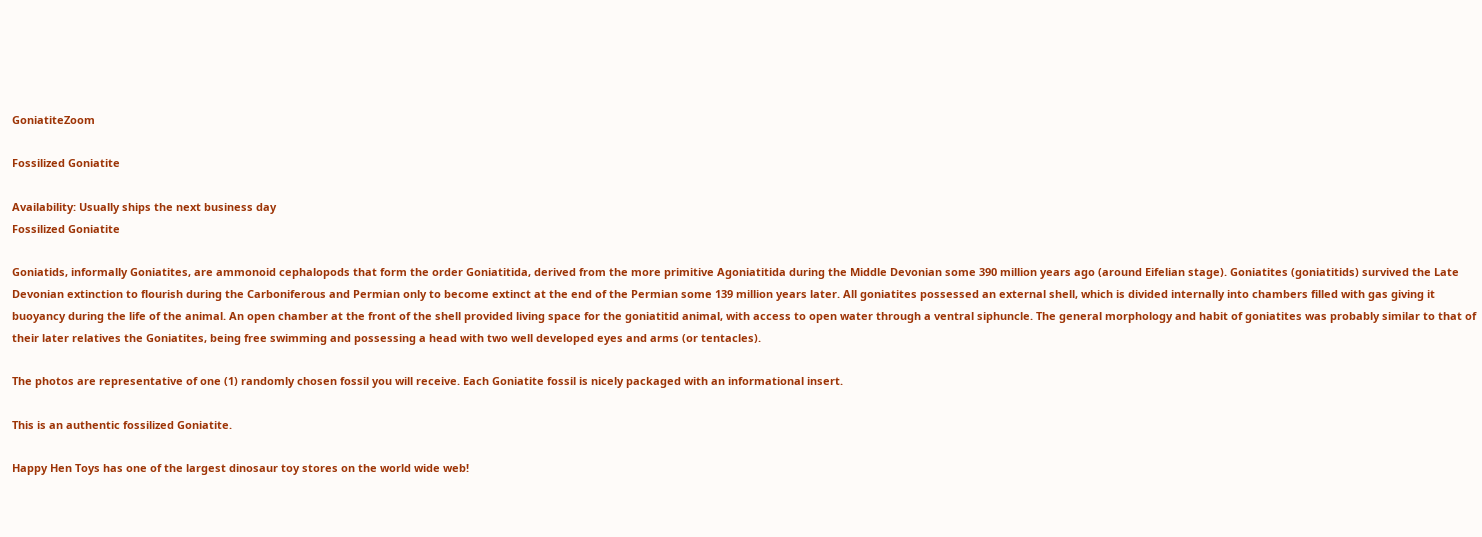GoniatiteZoom

Fossilized Goniatite

Availability: Usually ships the next business day
Fossilized Goniatite

Goniatids, informally Goniatites, are ammonoid cephalopods that form the order Goniatitida, derived from the more primitive Agoniatitida during the Middle Devonian some 390 million years ago (around Eifelian stage). Goniatites (goniatitids) survived the Late Devonian extinction to flourish during the Carboniferous and Permian only to become extinct at the end of the Permian some 139 million years later. All goniatites possessed an external shell, which is divided internally into chambers filled with gas giving it buoyancy during the life of the animal. An open chamber at the front of the shell provided living space for the goniatitid animal, with access to open water through a ventral siphuncle. The general morphology and habit of goniatites was probably similar to that of their later relatives the Goniatites, being free swimming and possessing a head with two well developed eyes and arms (or tentacles).

The photos are representative of one (1) randomly chosen fossil you will receive. Each Goniatite fossil is nicely packaged with an informational insert.

This is an authentic fossilized Goniatite.

Happy Hen Toys has one of the largest dinosaur toy stores on the world wide web!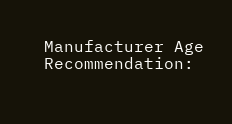Manufacturer Age Recommendation: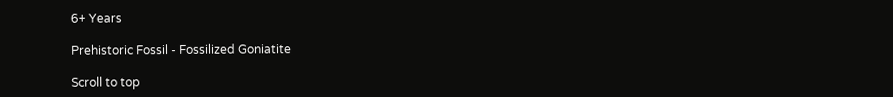6+ Years

Prehistoric Fossil - Fossilized Goniatite

Scroll to top